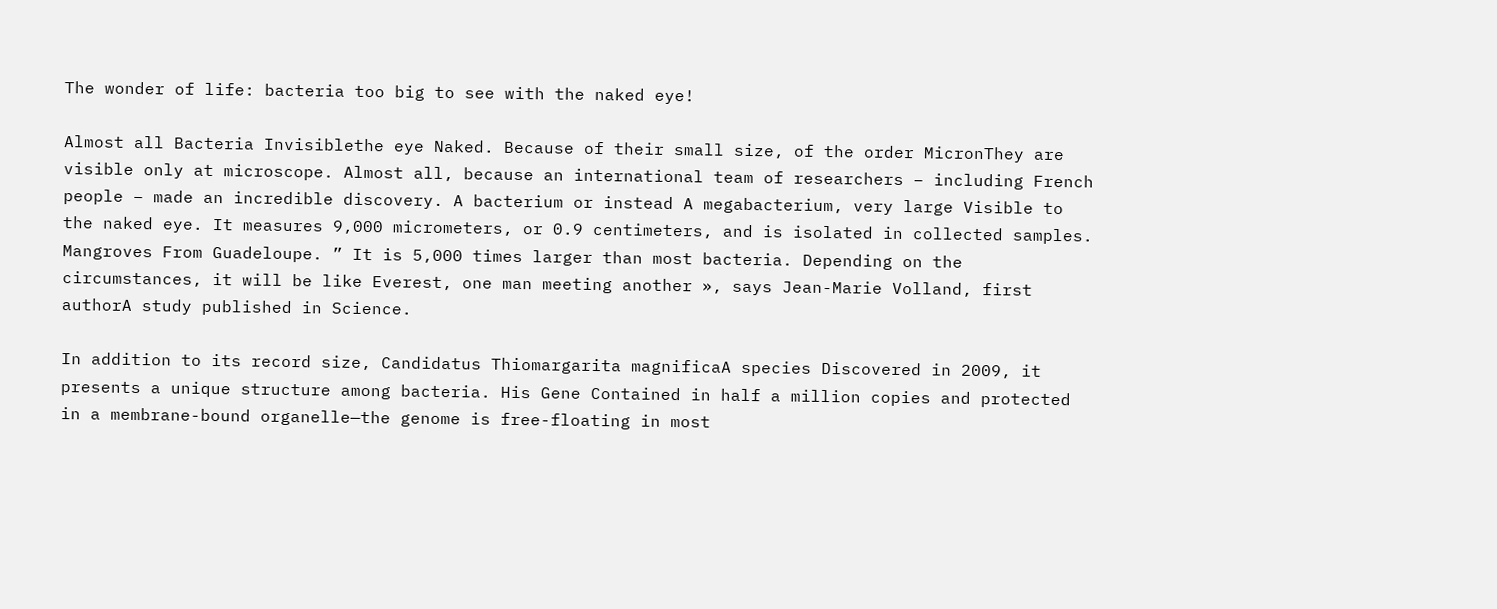The wonder of life: bacteria too big to see with the naked eye!

Almost all Bacteria Invisiblethe eye Naked. Because of their small size, of the order MicronThey are visible only at microscope. Almost all, because an international team of researchers – including French people – made an incredible discovery. A bacterium or instead A megabacterium, very large Visible to the naked eye. It measures 9,000 micrometers, or 0.9 centimeters, and is isolated in collected samples. Mangroves From Guadeloupe. ” It is 5,000 times larger than most bacteria. Depending on the circumstances, it will be like Everest, one man meeting another », says Jean-Marie Volland, first authorA study published in Science.

In addition to its record size, Candidatus Thiomargarita magnificaA species Discovered in 2009, it presents a unique structure among bacteria. His Gene Contained in half a million copies and protected in a membrane-bound organelle—the genome is free-floating in most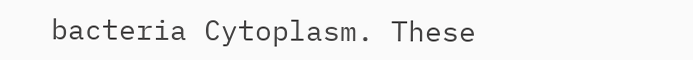bacteria Cytoplasm. These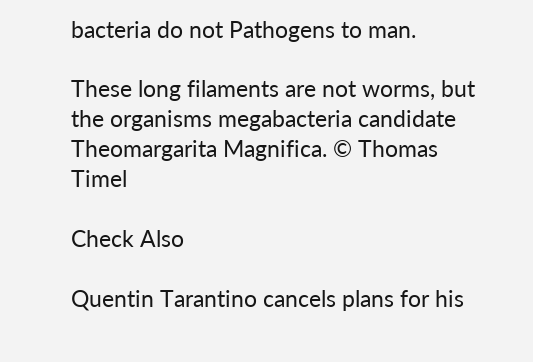bacteria do not Pathogens to man.

These long filaments are not worms, but the organisms megabacteria candidate Theomargarita Magnifica. © Thomas Timel

Check Also

Quentin Tarantino cancels plans for his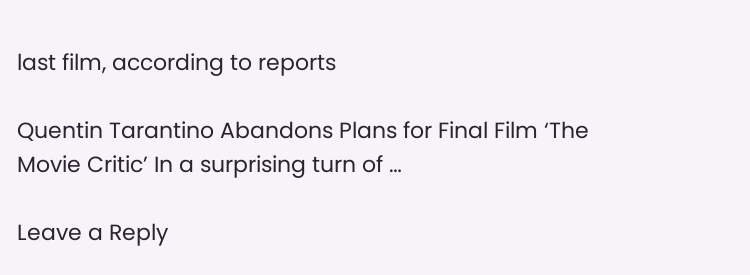last film, according to reports

Quentin Tarantino Abandons Plans for Final Film ‘The Movie Critic’ In a surprising turn of …

Leave a Reply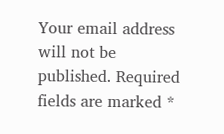Your email address will not be published. Required fields are marked *